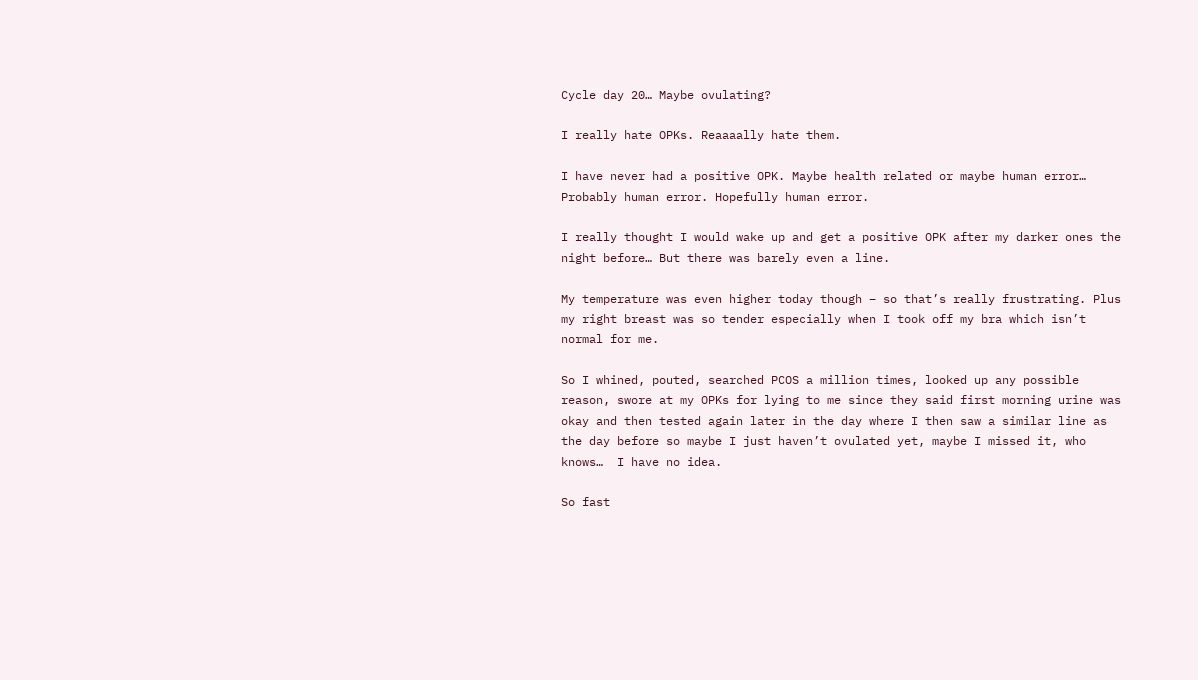Cycle day 20… Maybe ovulating?

I really hate OPKs. Reaaaally hate them.

I have never had a positive OPK. Maybe health related or maybe human error… Probably human error. Hopefully human error.

I really thought I would wake up and get a positive OPK after my darker ones the night before… But there was barely even a line.

My temperature was even higher today though – so that’s really frustrating. Plus my right breast was so tender especially when I took off my bra which isn’t normal for me.

So I whined, pouted, searched PCOS a million times, looked up any possible reason, swore at my OPKs for lying to me since they said first morning urine was okay and then tested again later in the day where I then saw a similar line as the day before so maybe I just haven’t ovulated yet, maybe I missed it, who knows…  I have no idea.

So fast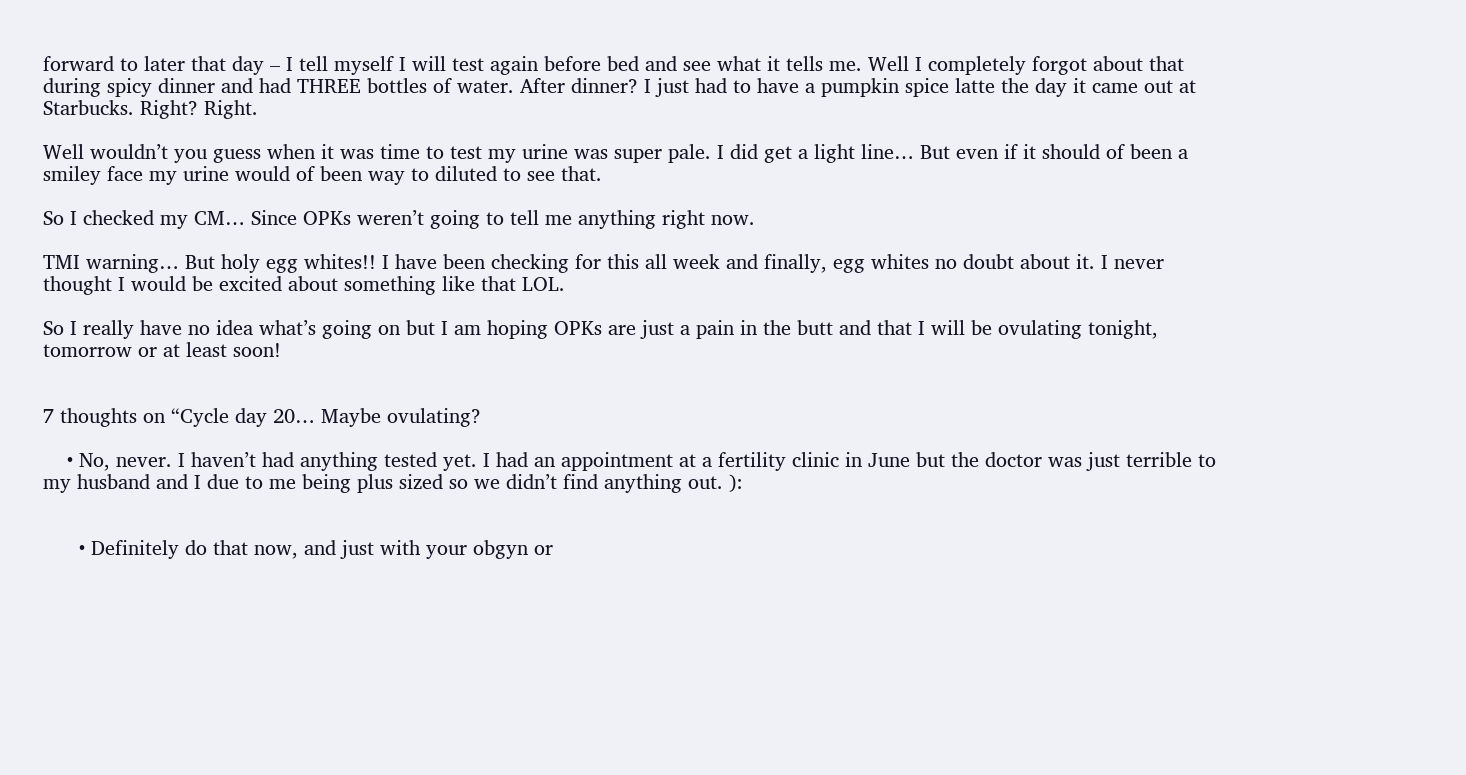forward to later that day – I tell myself I will test again before bed and see what it tells me. Well I completely forgot about that during spicy dinner and had THREE bottles of water. After dinner? I just had to have a pumpkin spice latte the day it came out at Starbucks. Right? Right.

Well wouldn’t you guess when it was time to test my urine was super pale. I did get a light line… But even if it should of been a smiley face my urine would of been way to diluted to see that.

So I checked my CM… Since OPKs weren’t going to tell me anything right now.

TMI warning… But holy egg whites!! I have been checking for this all week and finally, egg whites no doubt about it. I never thought I would be excited about something like that LOL.

So I really have no idea what’s going on but I am hoping OPKs are just a pain in the butt and that I will be ovulating tonight, tomorrow or at least soon!


7 thoughts on “Cycle day 20… Maybe ovulating?

    • No, never. I haven’t had anything tested yet. I had an appointment at a fertility clinic in June but the doctor was just terrible to my husband and I due to me being plus sized so we didn’t find anything out. ):


      • Definitely do that now, and just with your obgyn or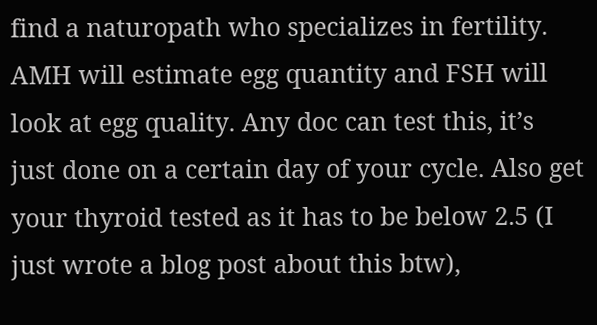find a naturopath who specializes in fertility. AMH will estimate egg quantity and FSH will look at egg quality. Any doc can test this, it’s just done on a certain day of your cycle. Also get your thyroid tested as it has to be below 2.5 (I just wrote a blog post about this btw),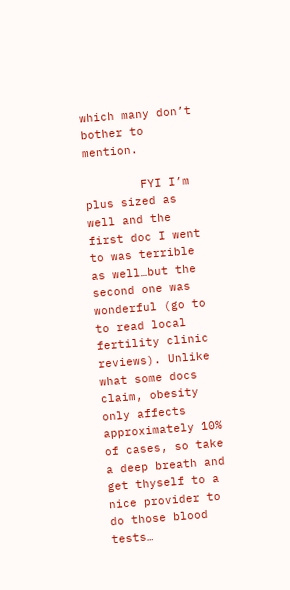which many don’t bother to mention.

        FYI I’m plus sized as well and the first doc I went to was terrible as well…but the second one was wonderful (go to to read local fertility clinic reviews). Unlike what some docs claim, obesity only affects approximately 10% of cases, so take a deep breath and get thyself to a nice provider to do those blood tests…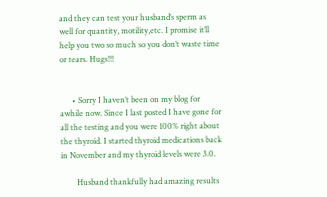and they can test your husband’s sperm as well for quantity, motility,etc. I promise it’ll help you two so much so you don’t waste time or tears. Hugs!!!


      • Sorry I haven’t been on my blog for awhile now. Since I last posted I have gone for all the testing and you were 100% right about the thyroid. I started thyroid medications back in November and my thyroid levels were 3.0.

        Husband thankfully had amazing results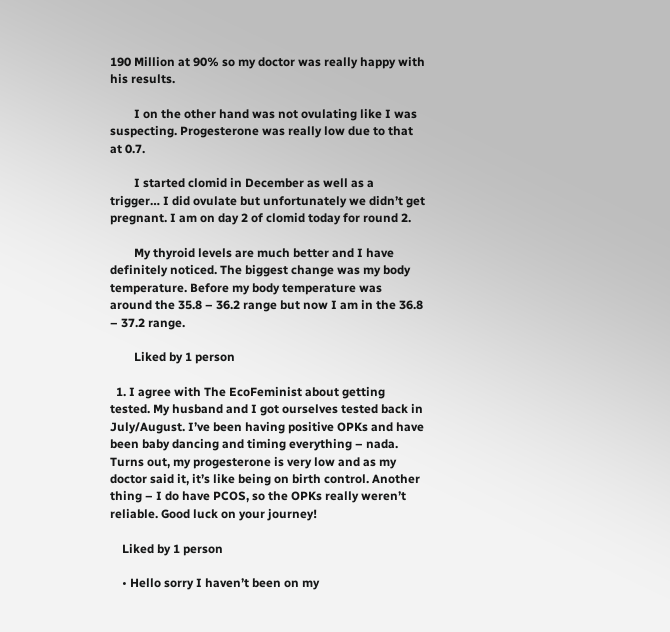190 Million at 90% so my doctor was really happy with his results.

        I on the other hand was not ovulating like I was suspecting. Progesterone was really low due to that at 0.7.

        I started clomid in December as well as a trigger… I did ovulate but unfortunately we didn’t get pregnant. I am on day 2 of clomid today for round 2.

        My thyroid levels are much better and I have definitely noticed. The biggest change was my body temperature. Before my body temperature was around the 35.8 – 36.2 range but now I am in the 36.8 – 37.2 range.

        Liked by 1 person

  1. I agree with The EcoFeminist about getting tested. My husband and I got ourselves tested back in July/August. I’ve been having positive OPKs and have been baby dancing and timing everything – nada. Turns out, my progesterone is very low and as my doctor said it, it’s like being on birth control. Another thing – I do have PCOS, so the OPKs really weren’t reliable. Good luck on your journey!

    Liked by 1 person

    • Hello sorry I haven’t been on my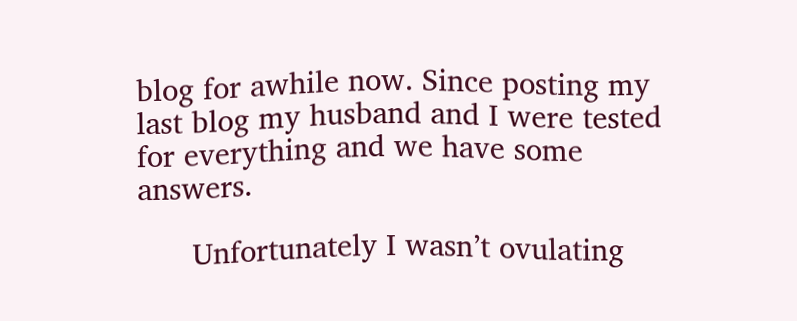blog for awhile now. Since posting my last blog my husband and I were tested for everything and we have some answers.

      Unfortunately I wasn’t ovulating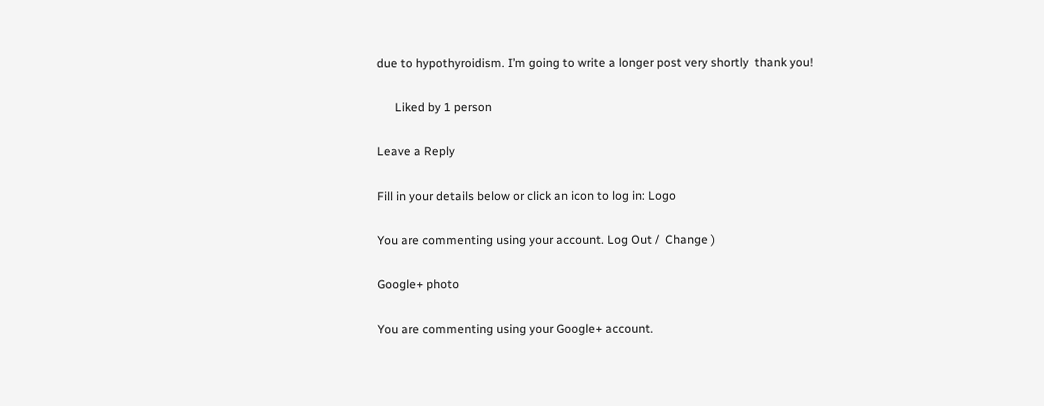due to hypothyroidism. I’m going to write a longer post very shortly  thank you!

      Liked by 1 person

Leave a Reply

Fill in your details below or click an icon to log in: Logo

You are commenting using your account. Log Out /  Change )

Google+ photo

You are commenting using your Google+ account.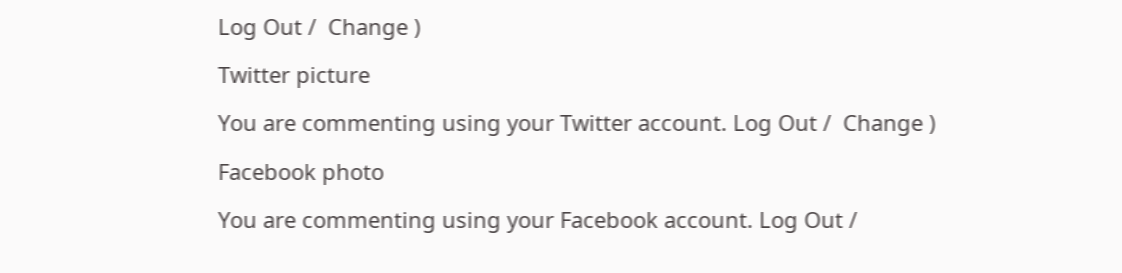Log Out /  Change )

Twitter picture

You are commenting using your Twitter account. Log Out /  Change )

Facebook photo

You are commenting using your Facebook account. Log Out /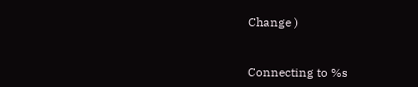Change )


Connecting to %s